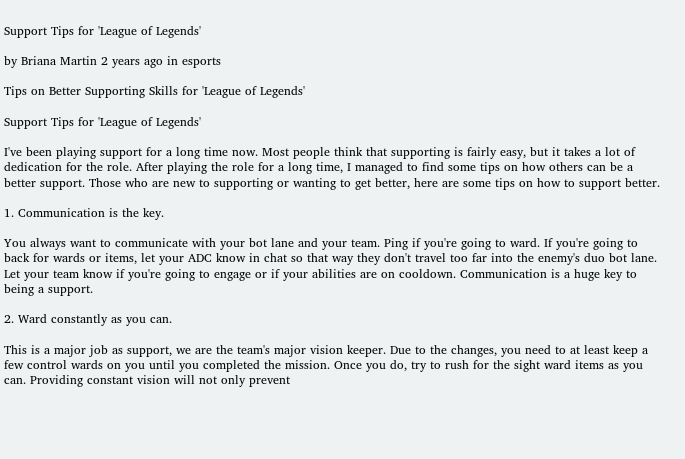Support Tips for 'League of Legends'

by Briana Martin 2 years ago in esports

Tips on Better Supporting Skills for 'League of Legends'

Support Tips for 'League of Legends'

I've been playing support for a long time now. Most people think that supporting is fairly easy, but it takes a lot of dedication for the role. After playing the role for a long time, I managed to find some tips on how others can be a better support. Those who are new to supporting or wanting to get better, here are some tips on how to support better.

1. Communication is the key.

You always want to communicate with your bot lane and your team. Ping if you're going to ward. If you're going to back for wards or items, let your ADC know in chat so that way they don't travel too far into the enemy's duo bot lane. Let your team know if you're going to engage or if your abilities are on cooldown. Communication is a huge key to being a support.

2. Ward constantly as you can.

This is a major job as support, we are the team's major vision keeper. Due to the changes, you need to at least keep a few control wards on you until you completed the mission. Once you do, try to rush for the sight ward items as you can. Providing constant vision will not only prevent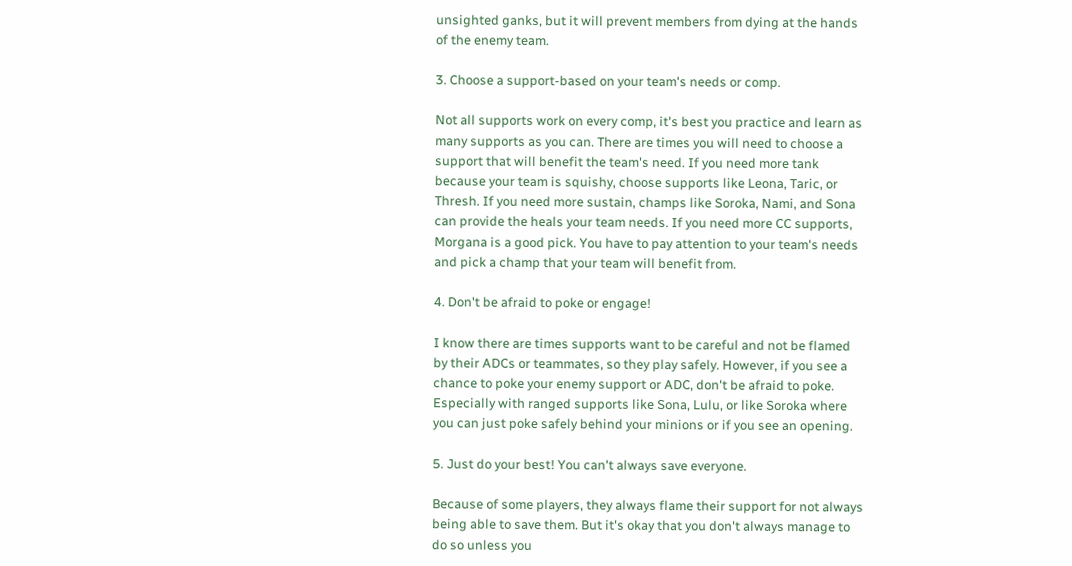unsighted ganks, but it will prevent members from dying at the hands of the enemy team.

3. Choose a support-based on your team's needs or comp.

Not all supports work on every comp, it's best you practice and learn as many supports as you can. There are times you will need to choose a support that will benefit the team's need. If you need more tank because your team is squishy, choose supports like Leona, Taric, or Thresh. If you need more sustain, champs like Soroka, Nami, and Sona can provide the heals your team needs. If you need more CC supports, Morgana is a good pick. You have to pay attention to your team's needs and pick a champ that your team will benefit from.

4. Don't be afraid to poke or engage!

I know there are times supports want to be careful and not be flamed by their ADCs or teammates, so they play safely. However, if you see a chance to poke your enemy support or ADC, don't be afraid to poke. Especially with ranged supports like Sona, Lulu, or like Soroka where you can just poke safely behind your minions or if you see an opening.

5. Just do your best! You can't always save everyone.

Because of some players, they always flame their support for not always being able to save them. But it's okay that you don't always manage to do so unless you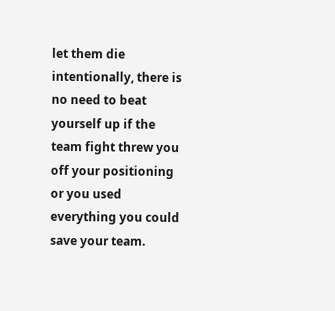let them die intentionally, there is no need to beat yourself up if the team fight threw you off your positioning or you used everything you could save your team.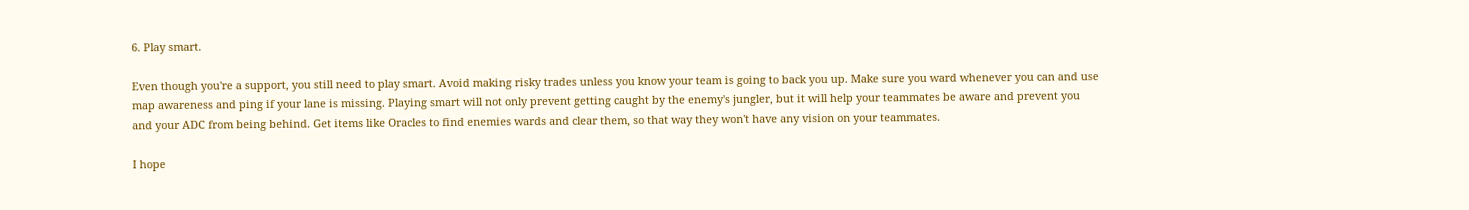6. Play smart.

Even though you're a support, you still need to play smart. Avoid making risky trades unless you know your team is going to back you up. Make sure you ward whenever you can and use map awareness and ping if your lane is missing. Playing smart will not only prevent getting caught by the enemy's jungler, but it will help your teammates be aware and prevent you and your ADC from being behind. Get items like Oracles to find enemies wards and clear them, so that way they won't have any vision on your teammates.

I hope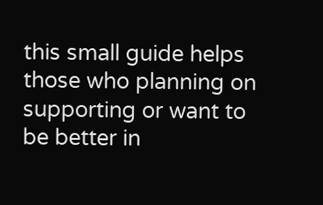this small guide helps those who planning on supporting or want to be better in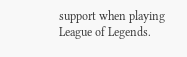support when playing League of Legends.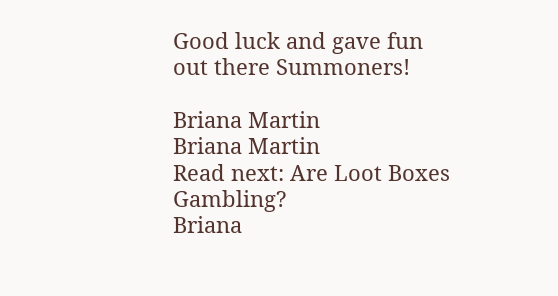Good luck and gave fun out there Summoners!

Briana Martin
Briana Martin
Read next: Are Loot Boxes Gambling?
Briana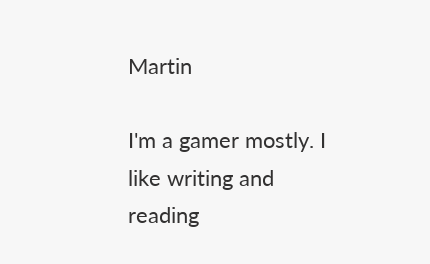Martin

I'm a gamer mostly. I like writing and reading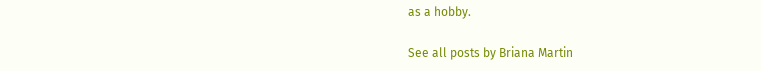as a hobby.

See all posts by Briana Martin